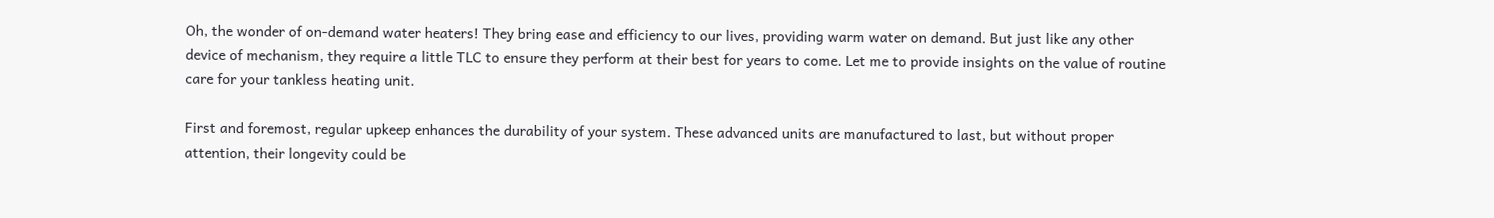Oh, the wonder of on-demand water heaters! They bring ease and efficiency to our lives, providing warm water on demand. But just like any other device of mechanism, they require a little TLC to ensure they perform at their best for years to come. Let me to provide insights on the value of routine care for your tankless heating unit.

First and foremost, regular upkeep enhances the durability of your system. These advanced units are manufactured to last, but without proper attention, their longevity could be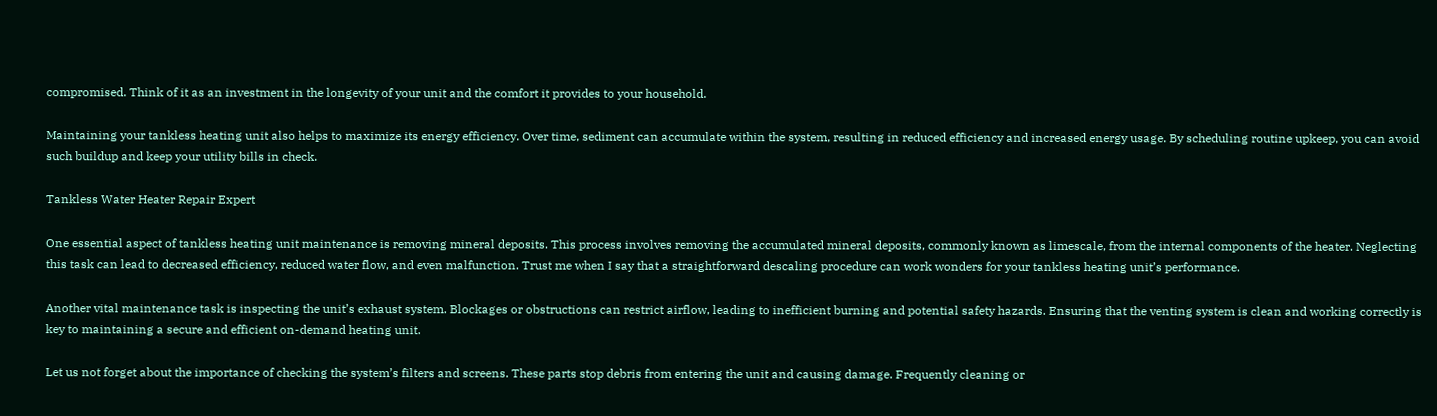compromised. Think of it as an investment in the longevity of your unit and the comfort it provides to your household.

Maintaining your tankless heating unit also helps to maximize its energy efficiency. Over time, sediment can accumulate within the system, resulting in reduced efficiency and increased energy usage. By scheduling routine upkeep, you can avoid such buildup and keep your utility bills in check.

Tankless Water Heater Repair Expert

One essential aspect of tankless heating unit maintenance is removing mineral deposits. This process involves removing the accumulated mineral deposits, commonly known as limescale, from the internal components of the heater. Neglecting this task can lead to decreased efficiency, reduced water flow, and even malfunction. Trust me when I say that a straightforward descaling procedure can work wonders for your tankless heating unit’s performance.

Another vital maintenance task is inspecting the unit’s exhaust system. Blockages or obstructions can restrict airflow, leading to inefficient burning and potential safety hazards. Ensuring that the venting system is clean and working correctly is key to maintaining a secure and efficient on-demand heating unit.

Let us not forget about the importance of checking the system’s filters and screens. These parts stop debris from entering the unit and causing damage. Frequently cleaning or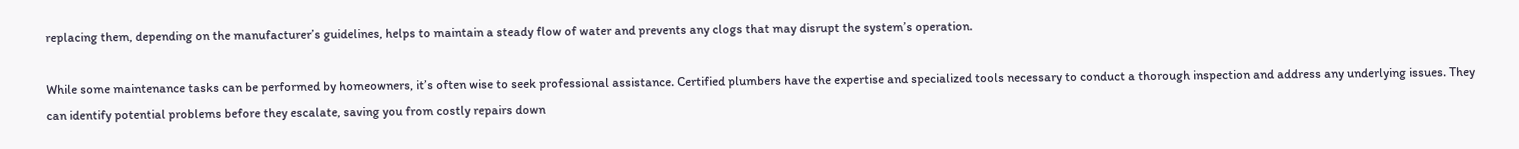replacing them, depending on the manufacturer’s guidelines, helps to maintain a steady flow of water and prevents any clogs that may disrupt the system’s operation.

While some maintenance tasks can be performed by homeowners, it’s often wise to seek professional assistance. Certified plumbers have the expertise and specialized tools necessary to conduct a thorough inspection and address any underlying issues. They can identify potential problems before they escalate, saving you from costly repairs down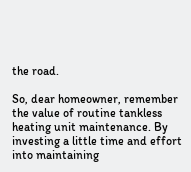the road.

So, dear homeowner, remember the value of routine tankless heating unit maintenance. By investing a little time and effort into maintaining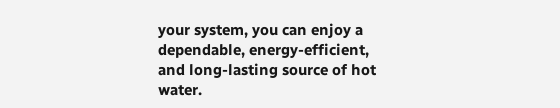your system, you can enjoy a dependable, energy-efficient, and long-lasting source of hot water.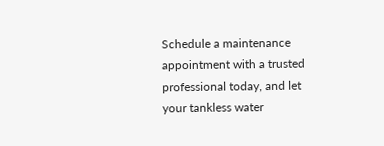Schedule a maintenance appointment with a trusted professional today, and let your tankless water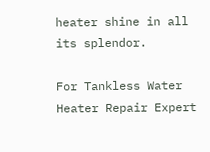heater shine in all its splendor.

For Tankless Water Heater Repair Expert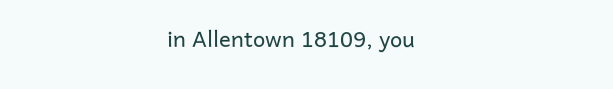in Allentown 18109, you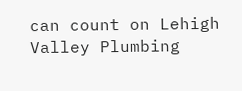can count on Lehigh Valley Plumbing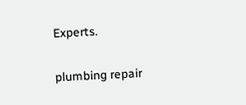Experts.

plumbing repair